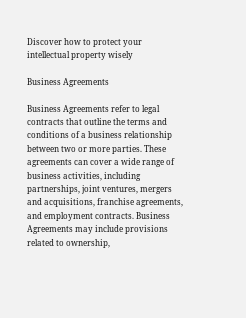Discover how to protect your intellectual property wisely

Business Agreements

Business Agreements refer to legal contracts that outline the terms and conditions of a business relationship between two or more parties. These agreements can cover a wide range of business activities, including partnerships, joint ventures, mergers and acquisitions, franchise agreements, and employment contracts. Business Agreements may include provisions related to ownership,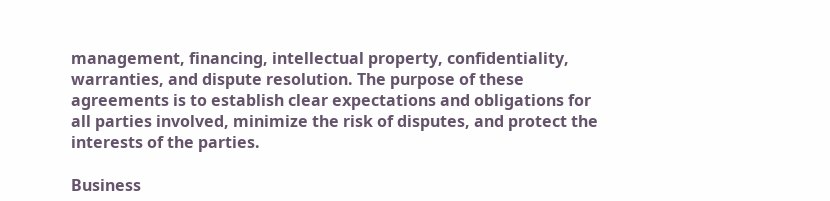management, financing, intellectual property, confidentiality, warranties, and dispute resolution. The purpose of these agreements is to establish clear expectations and obligations for all parties involved, minimize the risk of disputes, and protect the interests of the parties.

Business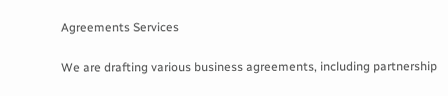Agreements Services

We are drafting various business agreements, including partnership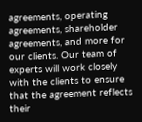agreements, operating agreements, shareholder agreements, and more for our clients. Our team of experts will work closely with the clients to ensure that the agreement reflects their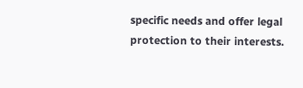specific needs and offer legal protection to their interests.